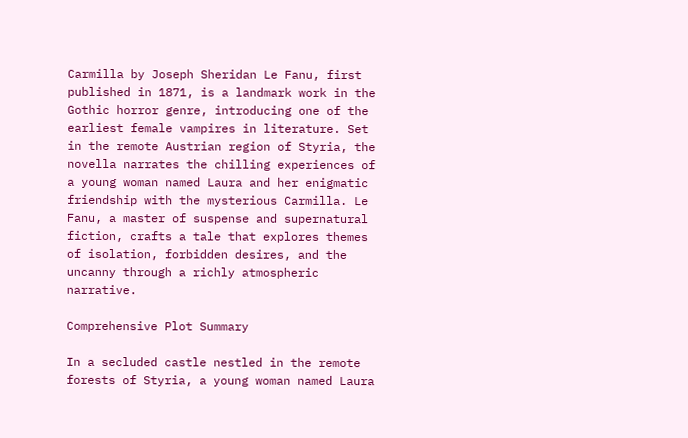Carmilla by Joseph Sheridan Le Fanu, first published in 1871, is a landmark work in the Gothic horror genre, introducing one of the earliest female vampires in literature. Set in the remote Austrian region of Styria, the novella narrates the chilling experiences of a young woman named Laura and her enigmatic friendship with the mysterious Carmilla. Le Fanu, a master of suspense and supernatural fiction, crafts a tale that explores themes of isolation, forbidden desires, and the uncanny through a richly atmospheric narrative.

Comprehensive Plot Summary

In a secluded castle nestled in the remote forests of Styria, a young woman named Laura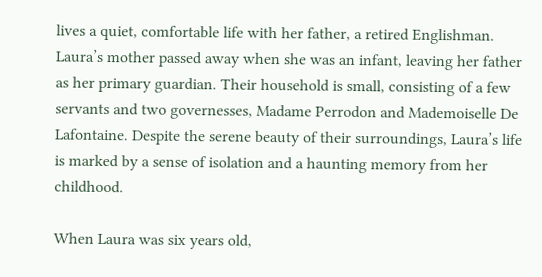lives a quiet, comfortable life with her father, a retired Englishman. Laura’s mother passed away when she was an infant, leaving her father as her primary guardian. Their household is small, consisting of a few servants and two governesses, Madame Perrodon and Mademoiselle De Lafontaine. Despite the serene beauty of their surroundings, Laura’s life is marked by a sense of isolation and a haunting memory from her childhood.

When Laura was six years old,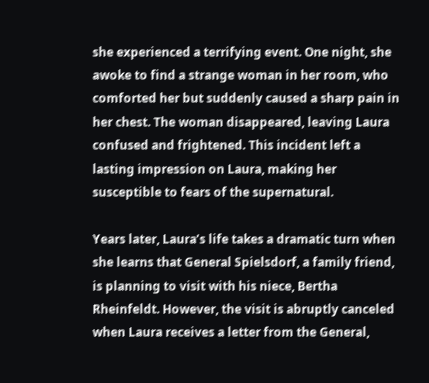she experienced a terrifying event. One night, she awoke to find a strange woman in her room, who comforted her but suddenly caused a sharp pain in her chest. The woman disappeared, leaving Laura confused and frightened. This incident left a lasting impression on Laura, making her susceptible to fears of the supernatural.

Years later, Laura’s life takes a dramatic turn when she learns that General Spielsdorf, a family friend, is planning to visit with his niece, Bertha Rheinfeldt. However, the visit is abruptly canceled when Laura receives a letter from the General,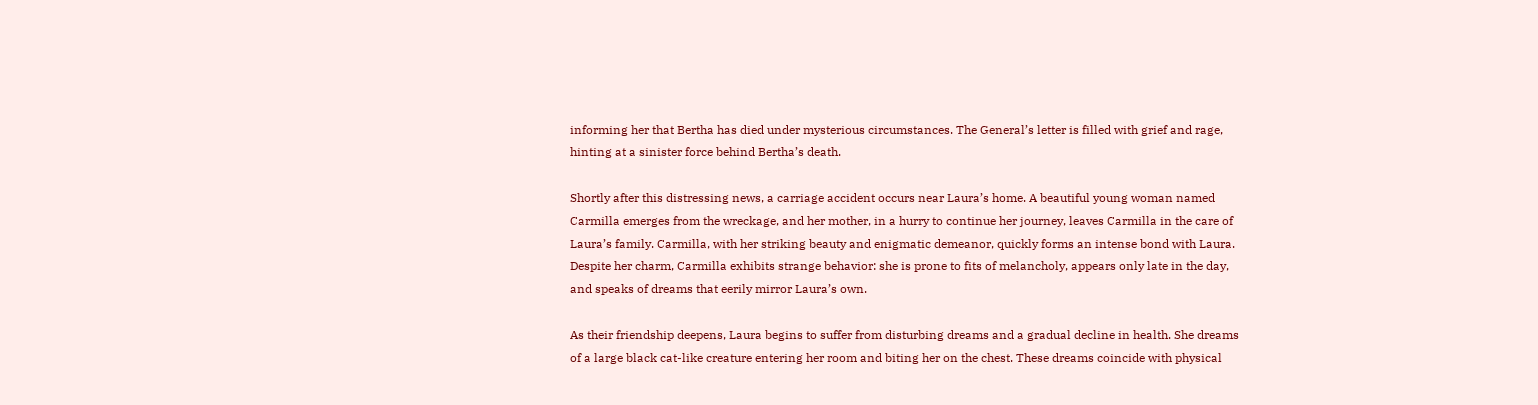informing her that Bertha has died under mysterious circumstances. The General’s letter is filled with grief and rage, hinting at a sinister force behind Bertha’s death.

Shortly after this distressing news, a carriage accident occurs near Laura’s home. A beautiful young woman named Carmilla emerges from the wreckage, and her mother, in a hurry to continue her journey, leaves Carmilla in the care of Laura’s family. Carmilla, with her striking beauty and enigmatic demeanor, quickly forms an intense bond with Laura. Despite her charm, Carmilla exhibits strange behavior: she is prone to fits of melancholy, appears only late in the day, and speaks of dreams that eerily mirror Laura’s own.

As their friendship deepens, Laura begins to suffer from disturbing dreams and a gradual decline in health. She dreams of a large black cat-like creature entering her room and biting her on the chest. These dreams coincide with physical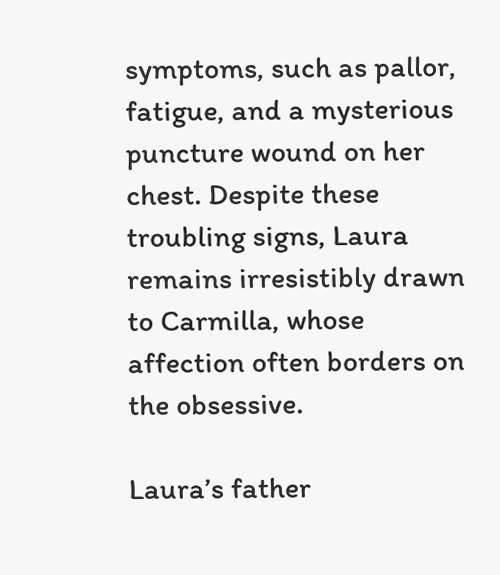symptoms, such as pallor, fatigue, and a mysterious puncture wound on her chest. Despite these troubling signs, Laura remains irresistibly drawn to Carmilla, whose affection often borders on the obsessive.

Laura’s father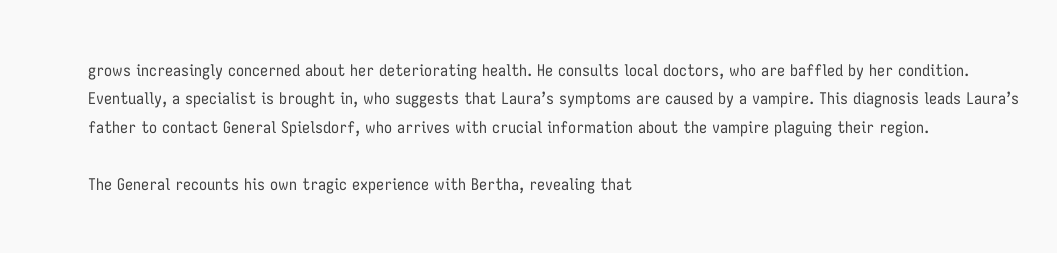grows increasingly concerned about her deteriorating health. He consults local doctors, who are baffled by her condition. Eventually, a specialist is brought in, who suggests that Laura’s symptoms are caused by a vampire. This diagnosis leads Laura’s father to contact General Spielsdorf, who arrives with crucial information about the vampire plaguing their region.

The General recounts his own tragic experience with Bertha, revealing that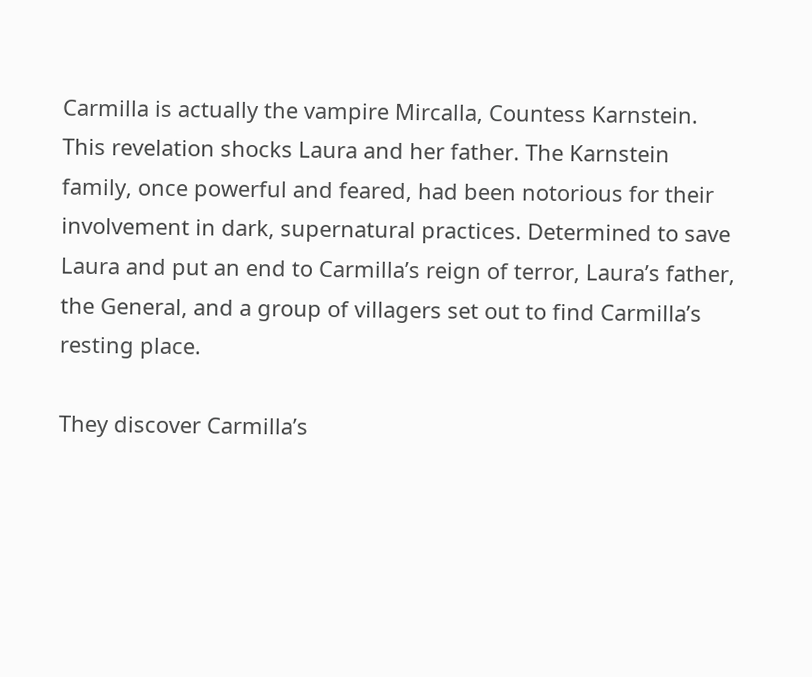Carmilla is actually the vampire Mircalla, Countess Karnstein. This revelation shocks Laura and her father. The Karnstein family, once powerful and feared, had been notorious for their involvement in dark, supernatural practices. Determined to save Laura and put an end to Carmilla’s reign of terror, Laura’s father, the General, and a group of villagers set out to find Carmilla’s resting place.

They discover Carmilla’s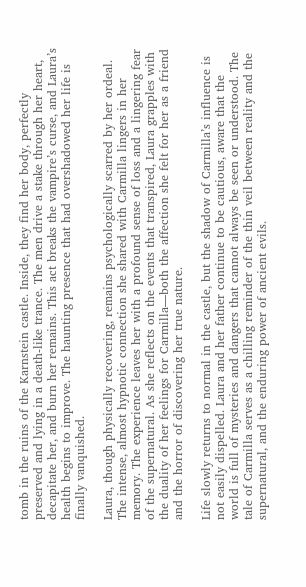tomb in the ruins of the Karnstein castle. Inside, they find her body, perfectly preserved and lying in a death-like trance. The men drive a stake through her heart, decapitate her, and burn her remains. This act breaks the vampire’s curse, and Laura’s health begins to improve. The haunting presence that had overshadowed her life is finally vanquished.

Laura, though physically recovering, remains psychologically scarred by her ordeal. The intense, almost hypnotic connection she shared with Carmilla lingers in her memory. The experience leaves her with a profound sense of loss and a lingering fear of the supernatural. As she reflects on the events that transpired, Laura grapples with the duality of her feelings for Carmilla—both the affection she felt for her as a friend and the horror of discovering her true nature.

Life slowly returns to normal in the castle, but the shadow of Carmilla’s influence is not easily dispelled. Laura and her father continue to be cautious, aware that the world is full of mysteries and dangers that cannot always be seen or understood. The tale of Carmilla serves as a chilling reminder of the thin veil between reality and the supernatural, and the enduring power of ancient evils.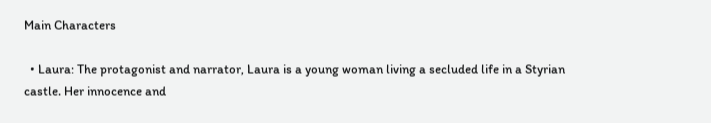Main Characters

  • Laura: The protagonist and narrator, Laura is a young woman living a secluded life in a Styrian castle. Her innocence and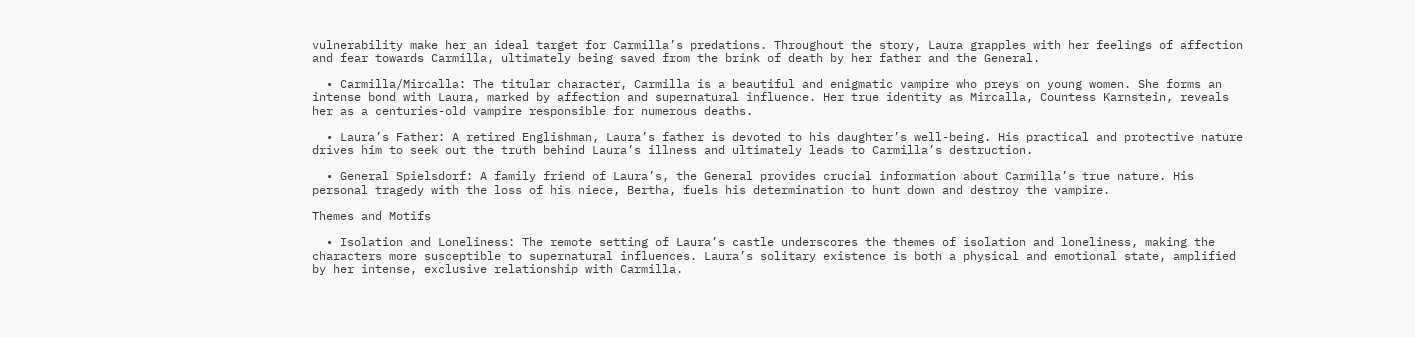vulnerability make her an ideal target for Carmilla’s predations. Throughout the story, Laura grapples with her feelings of affection and fear towards Carmilla, ultimately being saved from the brink of death by her father and the General.

  • Carmilla/Mircalla: The titular character, Carmilla is a beautiful and enigmatic vampire who preys on young women. She forms an intense bond with Laura, marked by affection and supernatural influence. Her true identity as Mircalla, Countess Karnstein, reveals her as a centuries-old vampire responsible for numerous deaths.

  • Laura’s Father: A retired Englishman, Laura’s father is devoted to his daughter’s well-being. His practical and protective nature drives him to seek out the truth behind Laura’s illness and ultimately leads to Carmilla’s destruction.

  • General Spielsdorf: A family friend of Laura’s, the General provides crucial information about Carmilla’s true nature. His personal tragedy with the loss of his niece, Bertha, fuels his determination to hunt down and destroy the vampire.

Themes and Motifs

  • Isolation and Loneliness: The remote setting of Laura’s castle underscores the themes of isolation and loneliness, making the characters more susceptible to supernatural influences. Laura’s solitary existence is both a physical and emotional state, amplified by her intense, exclusive relationship with Carmilla.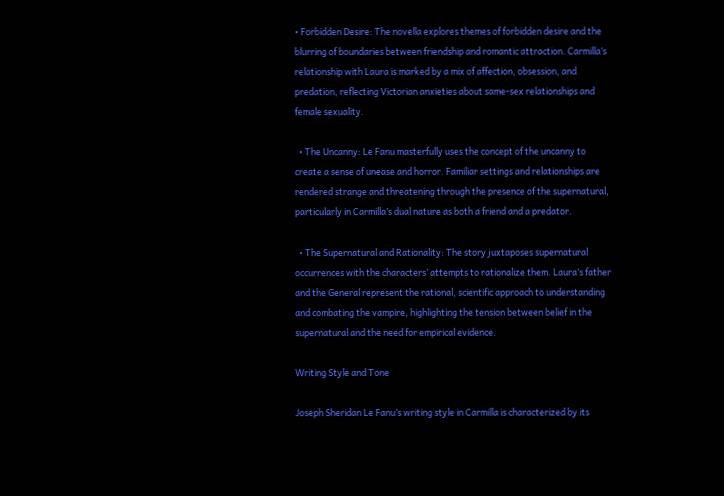• Forbidden Desire: The novella explores themes of forbidden desire and the blurring of boundaries between friendship and romantic attraction. Carmilla’s relationship with Laura is marked by a mix of affection, obsession, and predation, reflecting Victorian anxieties about same-sex relationships and female sexuality.

  • The Uncanny: Le Fanu masterfully uses the concept of the uncanny to create a sense of unease and horror. Familiar settings and relationships are rendered strange and threatening through the presence of the supernatural, particularly in Carmilla’s dual nature as both a friend and a predator.

  • The Supernatural and Rationality: The story juxtaposes supernatural occurrences with the characters’ attempts to rationalize them. Laura’s father and the General represent the rational, scientific approach to understanding and combating the vampire, highlighting the tension between belief in the supernatural and the need for empirical evidence.

Writing Style and Tone

Joseph Sheridan Le Fanu’s writing style in Carmilla is characterized by its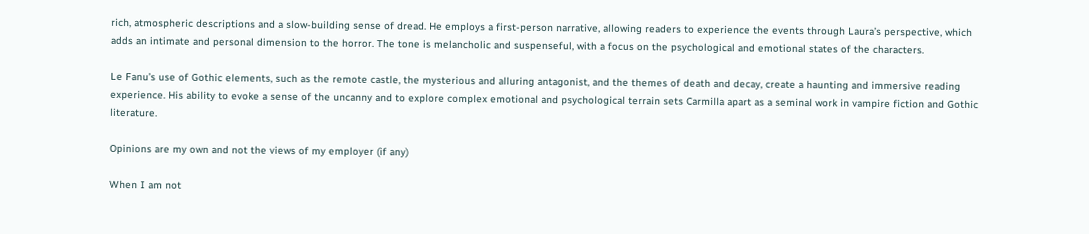rich, atmospheric descriptions and a slow-building sense of dread. He employs a first-person narrative, allowing readers to experience the events through Laura’s perspective, which adds an intimate and personal dimension to the horror. The tone is melancholic and suspenseful, with a focus on the psychological and emotional states of the characters.

Le Fanu’s use of Gothic elements, such as the remote castle, the mysterious and alluring antagonist, and the themes of death and decay, create a haunting and immersive reading experience. His ability to evoke a sense of the uncanny and to explore complex emotional and psychological terrain sets Carmilla apart as a seminal work in vampire fiction and Gothic literature.

Opinions are my own and not the views of my employer (if any)

When I am not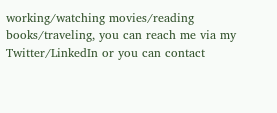working/watching movies/reading books/traveling, you can reach me via my Twitter/LinkedIn or you can contact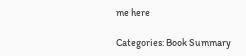me here

Categories: Book Summary